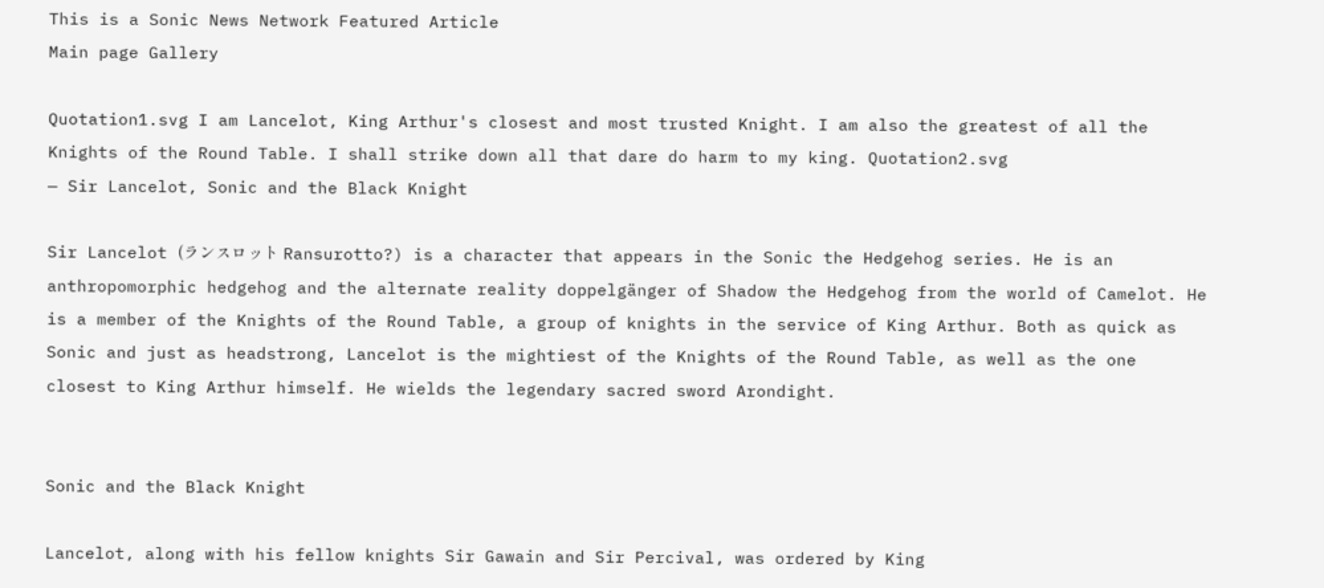This is a Sonic News Network Featured Article
Main page Gallery

Quotation1.svg I am Lancelot, King Arthur's closest and most trusted Knight. I am also the greatest of all the Knights of the Round Table. I shall strike down all that dare do harm to my king. Quotation2.svg
— Sir Lancelot, Sonic and the Black Knight

Sir Lancelot (ランスロット Ransurotto?) is a character that appears in the Sonic the Hedgehog series. He is an anthropomorphic hedgehog and the alternate reality doppelgänger of Shadow the Hedgehog from the world of Camelot. He is a member of the Knights of the Round Table, a group of knights in the service of King Arthur. Both as quick as Sonic and just as headstrong, Lancelot is the mightiest of the Knights of the Round Table, as well as the one closest to King Arthur himself. He wields the legendary sacred sword Arondight.


Sonic and the Black Knight

Lancelot, along with his fellow knights Sir Gawain and Sir Percival, was ordered by King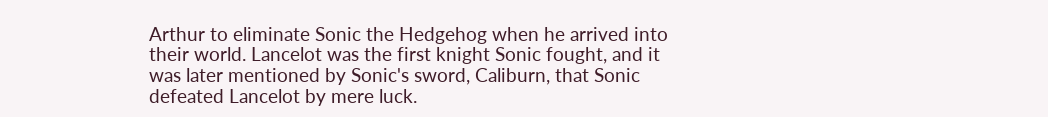Arthur to eliminate Sonic the Hedgehog when he arrived into their world. Lancelot was the first knight Sonic fought, and it was later mentioned by Sonic's sword, Caliburn, that Sonic defeated Lancelot by mere luck.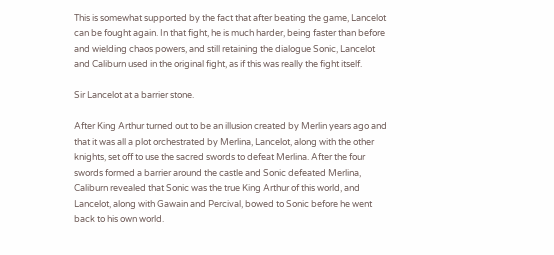This is somewhat supported by the fact that after beating the game, Lancelot can be fought again. In that fight, he is much harder, being faster than before and wielding chaos powers, and still retaining the dialogue Sonic, Lancelot and Caliburn used in the original fight, as if this was really the fight itself.

Sir Lancelot at a barrier stone.

After King Arthur turned out to be an illusion created by Merlin years ago and that it was all a plot orchestrated by Merlina, Lancelot, along with the other knights, set off to use the sacred swords to defeat Merlina. After the four swords formed a barrier around the castle and Sonic defeated Merlina, Caliburn revealed that Sonic was the true King Arthur of this world, and Lancelot, along with Gawain and Percival, bowed to Sonic before he went back to his own world.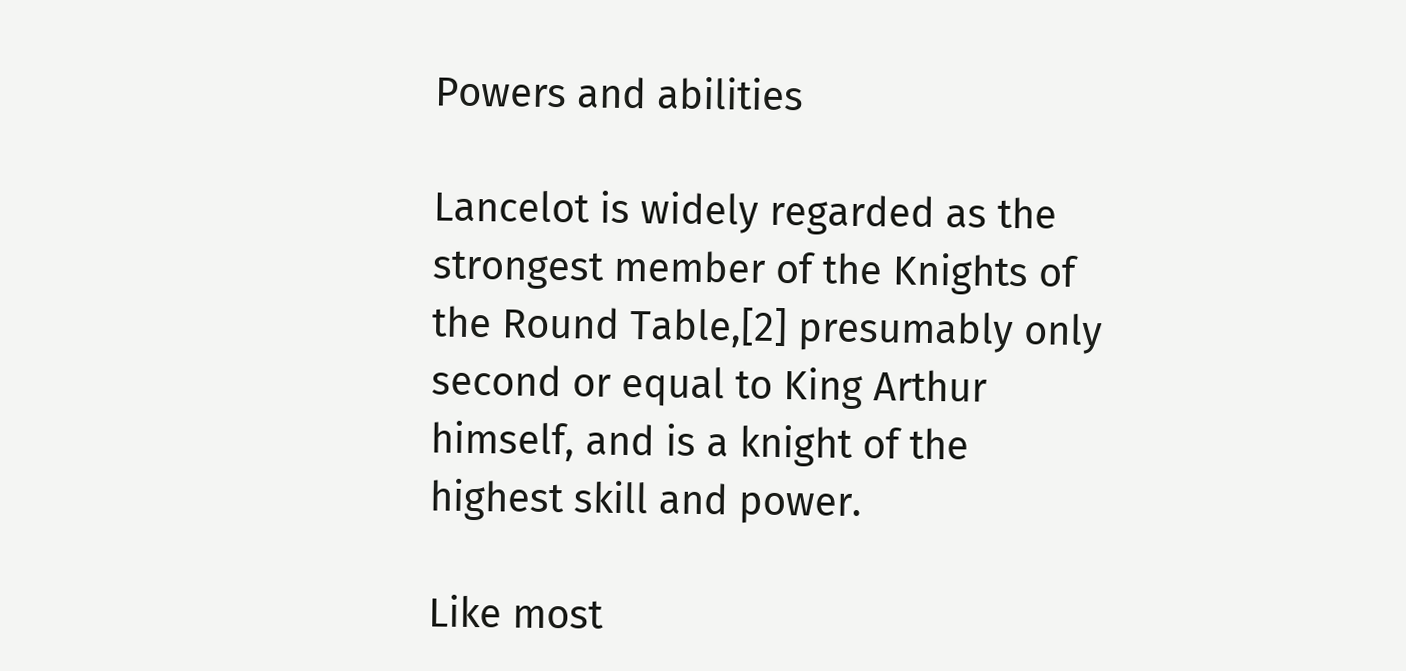Powers and abilities

Lancelot is widely regarded as the strongest member of the Knights of the Round Table,[2] presumably only second or equal to King Arthur himself, and is a knight of the highest skill and power.

Like most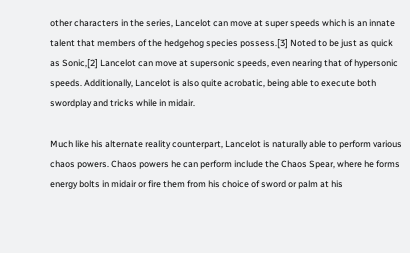other characters in the series, Lancelot can move at super speeds which is an innate talent that members of the hedgehog species possess.[3] Noted to be just as quick as Sonic,[2] Lancelot can move at supersonic speeds, even nearing that of hypersonic speeds. Additionally, Lancelot is also quite acrobatic, being able to execute both swordplay and tricks while in midair.

Much like his alternate reality counterpart, Lancelot is naturally able to perform various chaos powers. Chaos powers he can perform include the Chaos Spear, where he forms energy bolts in midair or fire them from his choice of sword or palm at his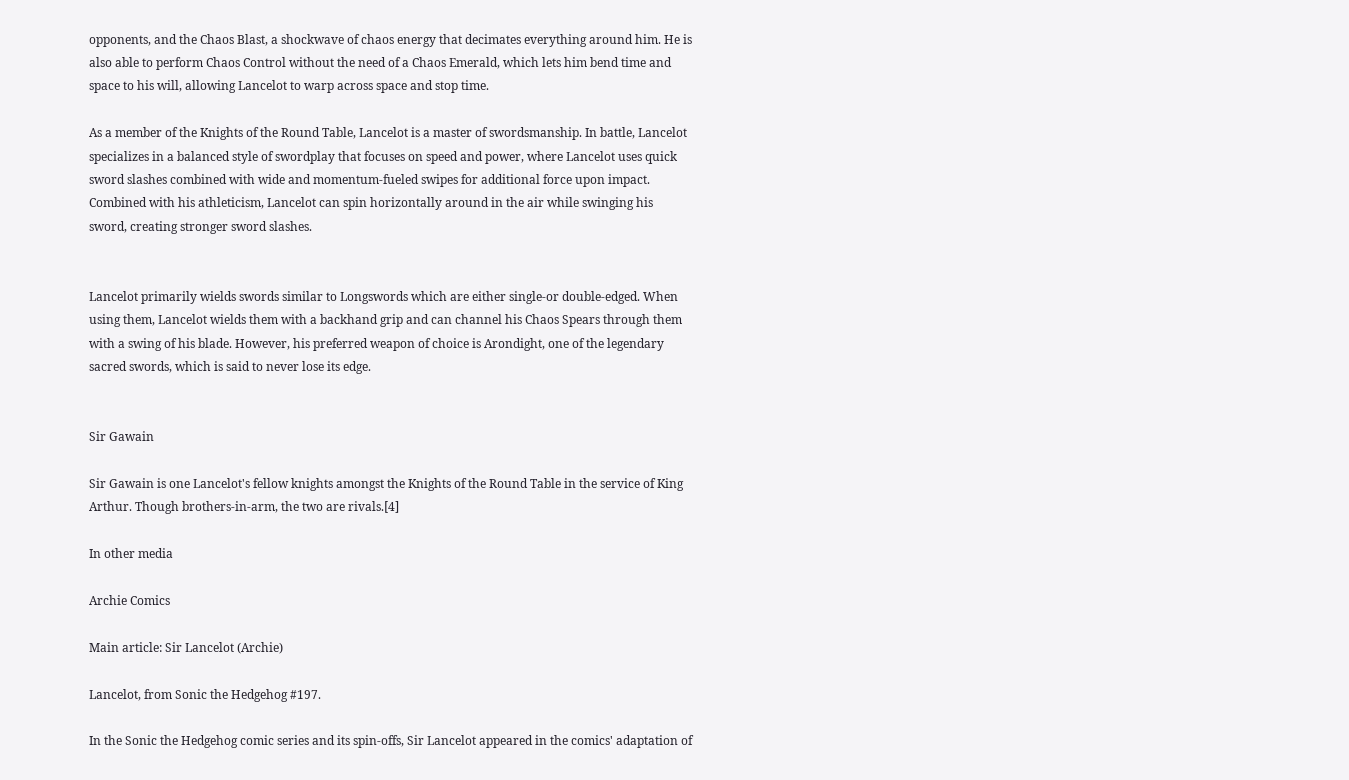opponents, and the Chaos Blast, a shockwave of chaos energy that decimates everything around him. He is also able to perform Chaos Control without the need of a Chaos Emerald, which lets him bend time and space to his will, allowing Lancelot to warp across space and stop time.

As a member of the Knights of the Round Table, Lancelot is a master of swordsmanship. In battle, Lancelot specializes in a balanced style of swordplay that focuses on speed and power, where Lancelot uses quick sword slashes combined with wide and momentum-fueled swipes for additional force upon impact. Combined with his athleticism, Lancelot can spin horizontally around in the air while swinging his sword, creating stronger sword slashes.


Lancelot primarily wields swords similar to Longswords which are either single-or double-edged. When using them, Lancelot wields them with a backhand grip and can channel his Chaos Spears through them with a swing of his blade. However, his preferred weapon of choice is Arondight, one of the legendary sacred swords, which is said to never lose its edge.


Sir Gawain

Sir Gawain is one Lancelot's fellow knights amongst the Knights of the Round Table in the service of King Arthur. Though brothers-in-arm, the two are rivals.[4]

In other media

Archie Comics

Main article: Sir Lancelot (Archie)

Lancelot, from Sonic the Hedgehog #197.

In the Sonic the Hedgehog comic series and its spin-offs, Sir Lancelot appeared in the comics' adaptation of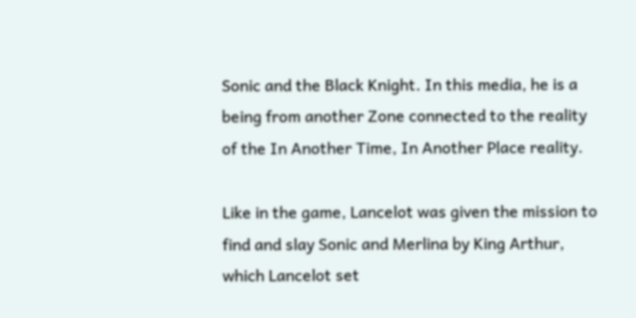Sonic and the Black Knight. In this media, he is a being from another Zone connected to the reality of the In Another Time, In Another Place reality.

Like in the game, Lancelot was given the mission to find and slay Sonic and Merlina by King Arthur, which Lancelot set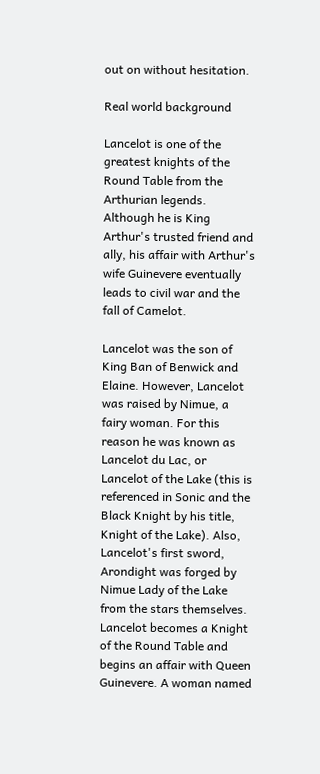out on without hesitation.

Real world background

Lancelot is one of the greatest knights of the Round Table from the Arthurian legends. Although he is King Arthur's trusted friend and ally, his affair with Arthur's wife Guinevere eventually leads to civil war and the fall of Camelot.

Lancelot was the son of King Ban of Benwick and Elaine. However, Lancelot was raised by Nimue, a fairy woman. For this reason he was known as Lancelot du Lac, or Lancelot of the Lake (this is referenced in Sonic and the Black Knight by his title, Knight of the Lake). Also, Lancelot's first sword, Arondight was forged by Nimue Lady of the Lake from the stars themselves. Lancelot becomes a Knight of the Round Table and begins an affair with Queen Guinevere. A woman named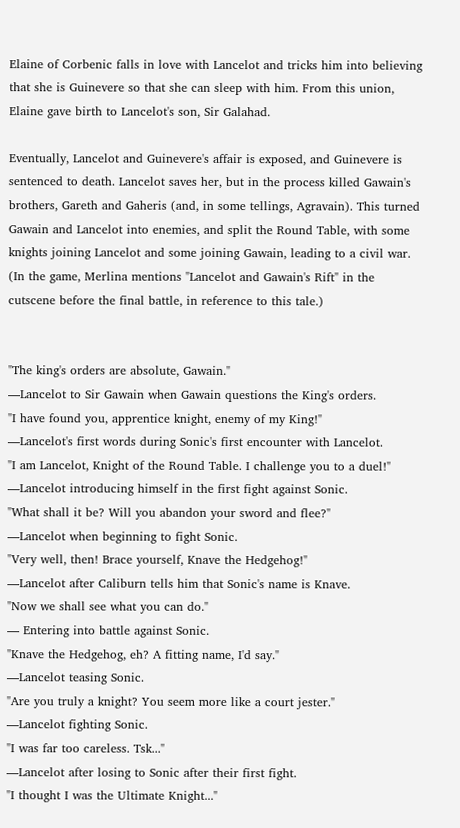Elaine of Corbenic falls in love with Lancelot and tricks him into believing that she is Guinevere so that she can sleep with him. From this union, Elaine gave birth to Lancelot's son, Sir Galahad.

Eventually, Lancelot and Guinevere's affair is exposed, and Guinevere is sentenced to death. Lancelot saves her, but in the process killed Gawain's brothers, Gareth and Gaheris (and, in some tellings, Agravain). This turned Gawain and Lancelot into enemies, and split the Round Table, with some knights joining Lancelot and some joining Gawain, leading to a civil war. (In the game, Merlina mentions "Lancelot and Gawain's Rift" in the cutscene before the final battle, in reference to this tale.)


"The king's orders are absolute, Gawain."
—Lancelot to Sir Gawain when Gawain questions the King's orders.
"I have found you, apprentice knight, enemy of my King!"
—Lancelot's first words during Sonic's first encounter with Lancelot.
"I am Lancelot, Knight of the Round Table. I challenge you to a duel!"
—Lancelot introducing himself in the first fight against Sonic.
"What shall it be? Will you abandon your sword and flee?"
—Lancelot when beginning to fight Sonic.
"Very well, then! Brace yourself, Knave the Hedgehog!"
—Lancelot after Caliburn tells him that Sonic's name is Knave.
"Now we shall see what you can do."
— Entering into battle against Sonic.
"Knave the Hedgehog, eh? A fitting name, I'd say."
—Lancelot teasing Sonic.
"Are you truly a knight? You seem more like a court jester."
—Lancelot fighting Sonic.
"I was far too careless. Tsk..."
—Lancelot after losing to Sonic after their first fight.
"I thought I was the Ultimate Knight..."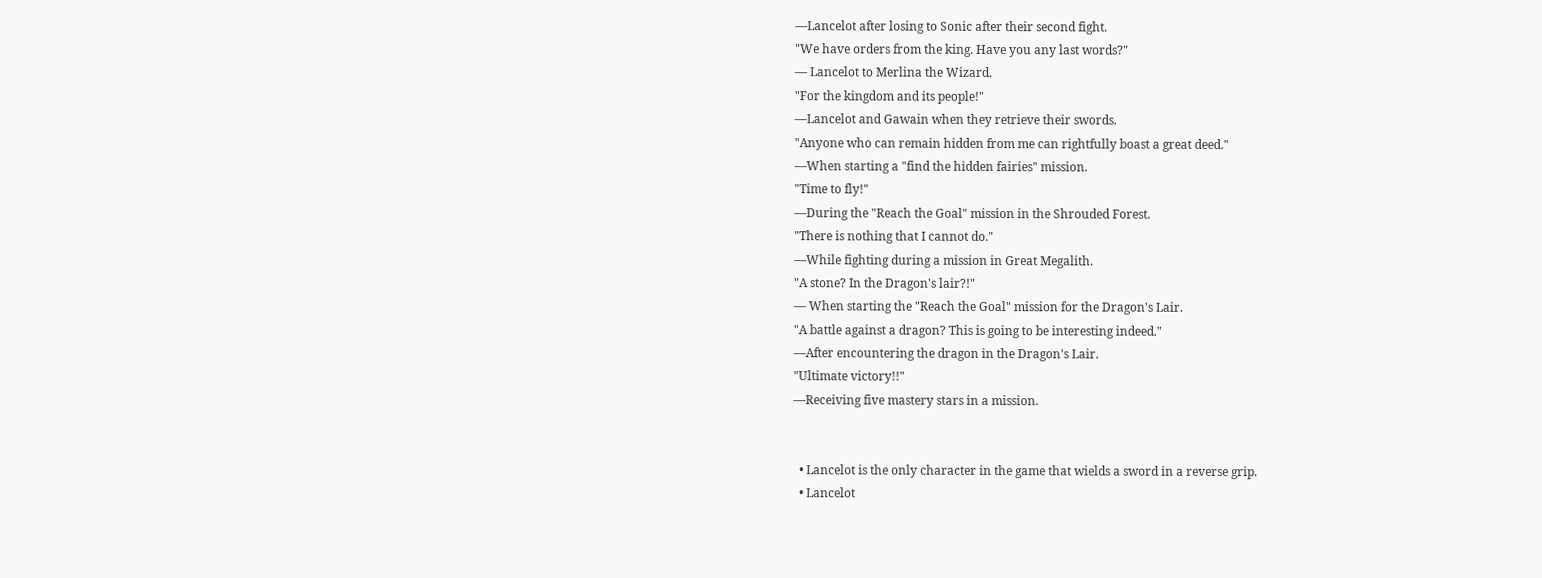—Lancelot after losing to Sonic after their second fight.
"We have orders from the king. Have you any last words?"
— Lancelot to Merlina the Wizard.
"For the kingdom and its people!"
—Lancelot and Gawain when they retrieve their swords.
"Anyone who can remain hidden from me can rightfully boast a great deed."
—When starting a "find the hidden fairies" mission.
"Time to fly!"
—During the "Reach the Goal" mission in the Shrouded Forest.
"There is nothing that I cannot do."
—While fighting during a mission in Great Megalith.
"A stone? In the Dragon's lair?!"
— When starting the "Reach the Goal" mission for the Dragon's Lair.
"A battle against a dragon? This is going to be interesting indeed."
—After encountering the dragon in the Dragon's Lair.
"Ultimate victory!!"
—Receiving five mastery stars in a mission.


  • Lancelot is the only character in the game that wields a sword in a reverse grip.
  • Lancelot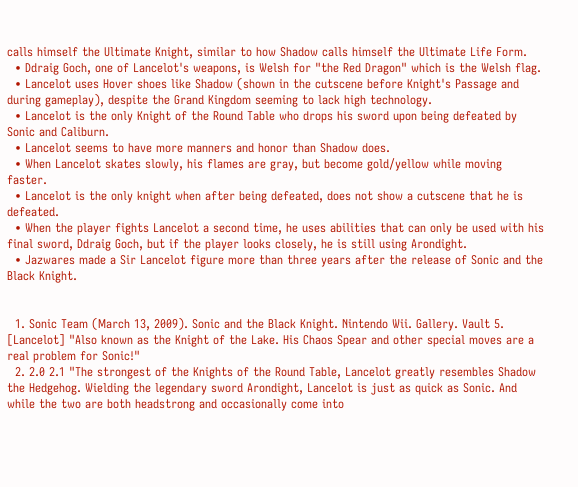calls himself the Ultimate Knight, similar to how Shadow calls himself the Ultimate Life Form.
  • Ddraig Goch, one of Lancelot's weapons, is Welsh for "the Red Dragon" which is the Welsh flag.
  • Lancelot uses Hover shoes like Shadow (shown in the cutscene before Knight's Passage and during gameplay), despite the Grand Kingdom seeming to lack high technology.
  • Lancelot is the only Knight of the Round Table who drops his sword upon being defeated by Sonic and Caliburn.
  • Lancelot seems to have more manners and honor than Shadow does.
  • When Lancelot skates slowly, his flames are gray, but become gold/yellow while moving faster.
  • Lancelot is the only knight when after being defeated, does not show a cutscene that he is defeated.
  • When the player fights Lancelot a second time, he uses abilities that can only be used with his final sword, Ddraig Goch, but if the player looks closely, he is still using Arondight.
  • Jazwares made a Sir Lancelot figure more than three years after the release of Sonic and the Black Knight.


  1. Sonic Team (March 13, 2009). Sonic and the Black Knight. Nintendo Wii. Gallery. Vault 5. [Lancelot] "Also known as the Knight of the Lake. His Chaos Spear and other special moves are a real problem for Sonic!"
  2. 2.0 2.1 "The strongest of the Knights of the Round Table, Lancelot greatly resembles Shadow the Hedgehog. Wielding the legendary sword Arondight, Lancelot is just as quick as Sonic. And while the two are both headstrong and occasionally come into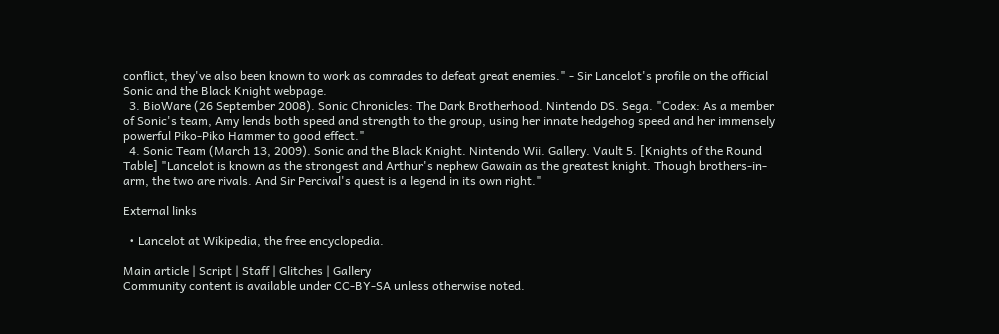conflict, they've also been known to work as comrades to defeat great enemies." - Sir Lancelot's profile on the official Sonic and the Black Knight webpage.
  3. BioWare (26 September 2008). Sonic Chronicles: The Dark Brotherhood. Nintendo DS. Sega. "Codex: As a member of Sonic's team, Amy lends both speed and strength to the group, using her innate hedgehog speed and her immensely powerful Piko-Piko Hammer to good effect."
  4. Sonic Team (March 13, 2009). Sonic and the Black Knight. Nintendo Wii. Gallery. Vault 5. [Knights of the Round Table] "Lancelot is known as the strongest and Arthur's nephew Gawain as the greatest knight. Though brothers-in-arm, the two are rivals. And Sir Percival's quest is a legend in its own right."

External links

  • Lancelot at Wikipedia, the free encyclopedia.

Main article | Script | Staff | Glitches | Gallery
Community content is available under CC-BY-SA unless otherwise noted.